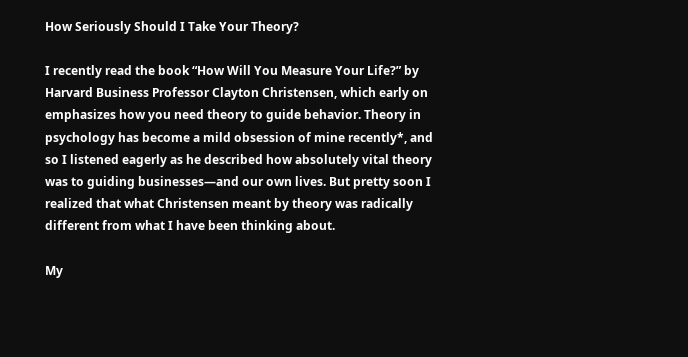How Seriously Should I Take Your Theory?

I recently read the book “How Will You Measure Your Life?” by Harvard Business Professor Clayton Christensen, which early on emphasizes how you need theory to guide behavior. Theory in psychology has become a mild obsession of mine recently*, and so I listened eagerly as he described how absolutely vital theory was to guiding businesses—and our own lives. But pretty soon I realized that what Christensen meant by theory was radically different from what I have been thinking about.

My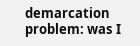demarcation problem: was I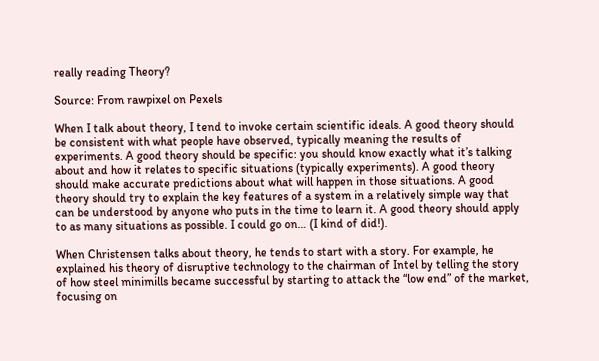really reading Theory?

Source: From rawpixel on Pexels

When I talk about theory, I tend to invoke certain scientific ideals. A good theory should be consistent with what people have observed, typically meaning the results of experiments. A good theory should be specific: you should know exactly what it’s talking about and how it relates to specific situations (typically experiments). A good theory should make accurate predictions about what will happen in those situations. A good theory should try to explain the key features of a system in a relatively simple way that can be understood by anyone who puts in the time to learn it. A good theory should apply to as many situations as possible. I could go on… (I kind of did!).

When Christensen talks about theory, he tends to start with a story. For example, he explained his theory of disruptive technology to the chairman of Intel by telling the story of how steel minimills became successful by starting to attack the “low end” of the market, focusing on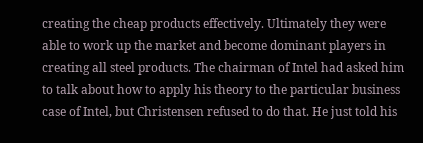creating the cheap products effectively. Ultimately they were able to work up the market and become dominant players in creating all steel products. The chairman of Intel had asked him to talk about how to apply his theory to the particular business case of Intel, but Christensen refused to do that. He just told his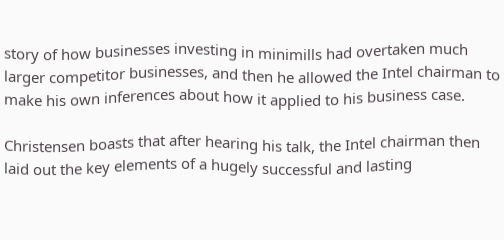story of how businesses investing in minimills had overtaken much larger competitor businesses, and then he allowed the Intel chairman to make his own inferences about how it applied to his business case.

Christensen boasts that after hearing his talk, the Intel chairman then laid out the key elements of a hugely successful and lasting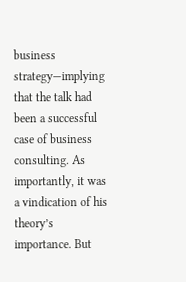business strategy—implying that the talk had been a successful case of business consulting. As importantly, it was a vindication of his theory’s importance. But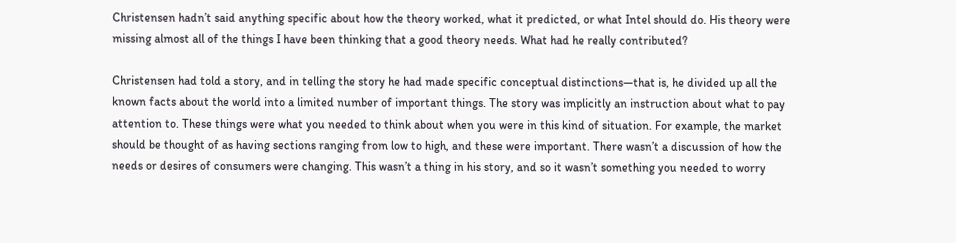Christensen hadn’t said anything specific about how the theory worked, what it predicted, or what Intel should do. His theory were missing almost all of the things I have been thinking that a good theory needs. What had he really contributed?

Christensen had told a story, and in telling the story he had made specific conceptual distinctions—that is, he divided up all the known facts about the world into a limited number of important things. The story was implicitly an instruction about what to pay attention to. These things were what you needed to think about when you were in this kind of situation. For example, the market should be thought of as having sections ranging from low to high, and these were important. There wasn’t a discussion of how the needs or desires of consumers were changing. This wasn’t a thing in his story, and so it wasn’t something you needed to worry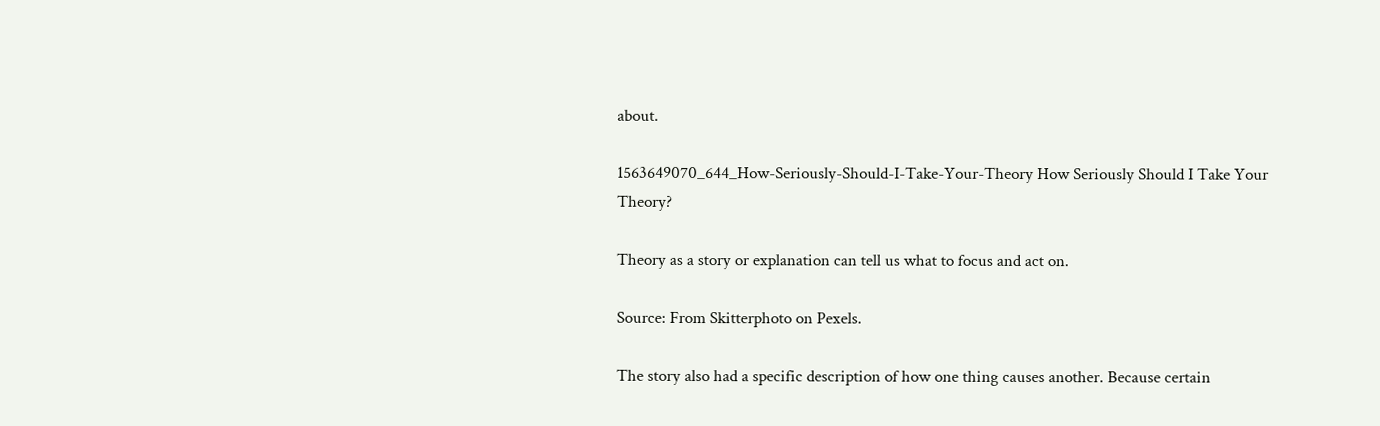about.

1563649070_644_How-Seriously-Should-I-Take-Your-Theory How Seriously Should I Take Your Theory?

Theory as a story or explanation can tell us what to focus and act on.

Source: From Skitterphoto on Pexels.

The story also had a specific description of how one thing causes another. Because certain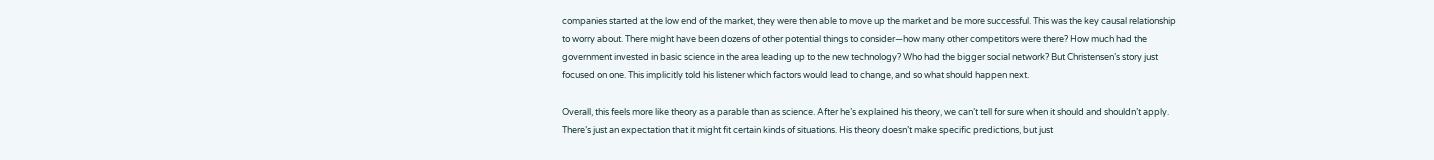companies started at the low end of the market, they were then able to move up the market and be more successful. This was the key causal relationship to worry about. There might have been dozens of other potential things to consider—how many other competitors were there? How much had the government invested in basic science in the area leading up to the new technology? Who had the bigger social network? But Christensen’s story just focused on one. This implicitly told his listener which factors would lead to change, and so what should happen next.

Overall, this feels more like theory as a parable than as science. After he’s explained his theory, we can’t tell for sure when it should and shouldn’t apply. There’s just an expectation that it might fit certain kinds of situations. His theory doesn’t make specific predictions, but just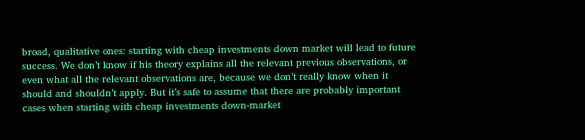broad, qualitative ones: starting with cheap investments down market will lead to future success. We don’t know if his theory explains all the relevant previous observations, or even what all the relevant observations are, because we don’t really know when it should and shouldn’t apply. But it’s safe to assume that there are probably important cases when starting with cheap investments down-market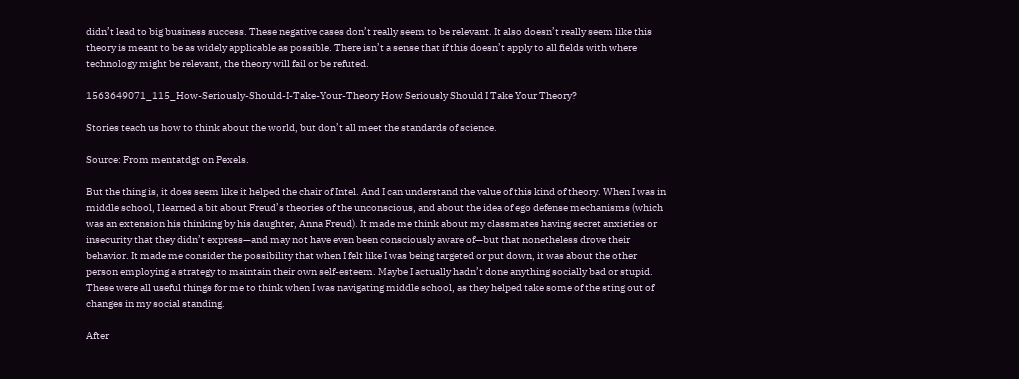didn’t lead to big business success. These negative cases don’t really seem to be relevant. It also doesn’t really seem like this theory is meant to be as widely applicable as possible. There isn’t a sense that if this doesn’t apply to all fields with where technology might be relevant, the theory will fail or be refuted.

1563649071_115_How-Seriously-Should-I-Take-Your-Theory How Seriously Should I Take Your Theory?

Stories teach us how to think about the world, but don’t all meet the standards of science.

Source: From mentatdgt on Pexels.

But the thing is, it does seem like it helped the chair of Intel. And I can understand the value of this kind of theory. When I was in middle school, I learned a bit about Freud’s theories of the unconscious, and about the idea of ego defense mechanisms (which was an extension his thinking by his daughter, Anna Freud). It made me think about my classmates having secret anxieties or insecurity that they didn’t express—and may not have even been consciously aware of—but that nonetheless drove their behavior. It made me consider the possibility that when I felt like I was being targeted or put down, it was about the other person employing a strategy to maintain their own self-esteem. Maybe I actually hadn’t done anything socially bad or stupid. These were all useful things for me to think when I was navigating middle school, as they helped take some of the sting out of changes in my social standing.

After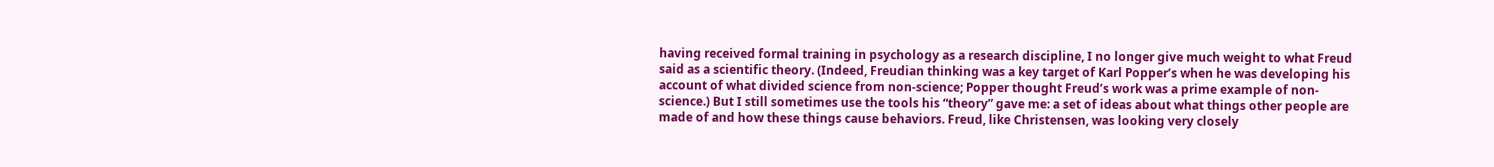having received formal training in psychology as a research discipline, I no longer give much weight to what Freud said as a scientific theory. (Indeed, Freudian thinking was a key target of Karl Popper’s when he was developing his account of what divided science from non-science; Popper thought Freud’s work was a prime example of non-science.) But I still sometimes use the tools his “theory” gave me: a set of ideas about what things other people are made of and how these things cause behaviors. Freud, like Christensen, was looking very closely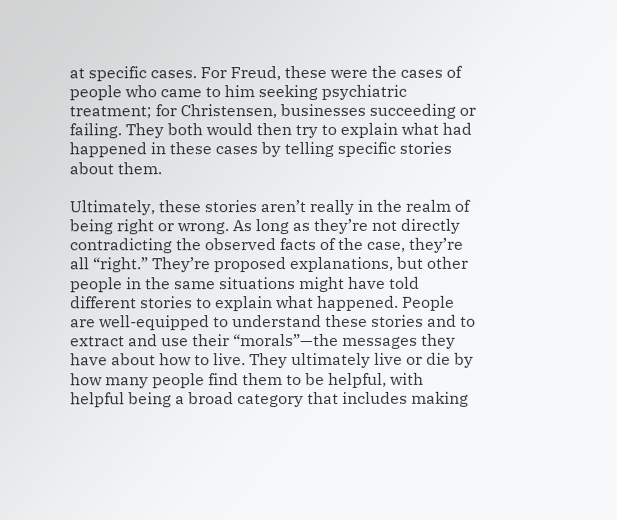at specific cases. For Freud, these were the cases of people who came to him seeking psychiatric treatment; for Christensen, businesses succeeding or failing. They both would then try to explain what had happened in these cases by telling specific stories about them.

Ultimately, these stories aren’t really in the realm of being right or wrong. As long as they’re not directly contradicting the observed facts of the case, they’re all “right.” They’re proposed explanations, but other people in the same situations might have told different stories to explain what happened. People are well-equipped to understand these stories and to extract and use their “morals”—the messages they have about how to live. They ultimately live or die by how many people find them to be helpful, with helpful being a broad category that includes making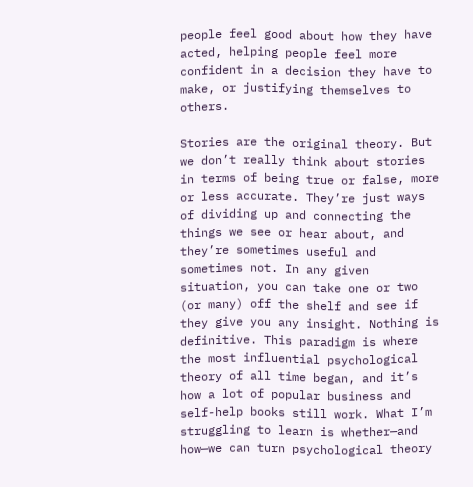people feel good about how they have acted, helping people feel more confident in a decision they have to make, or justifying themselves to others.

Stories are the original theory. But we don’t really think about stories in terms of being true or false, more or less accurate. They’re just ways of dividing up and connecting the things we see or hear about, and they’re sometimes useful and sometimes not. In any given situation, you can take one or two (or many) off the shelf and see if they give you any insight. Nothing is definitive. This paradigm is where the most influential psychological theory of all time began, and it’s how a lot of popular business and self-help books still work. What I’m struggling to learn is whether—and how—we can turn psychological theory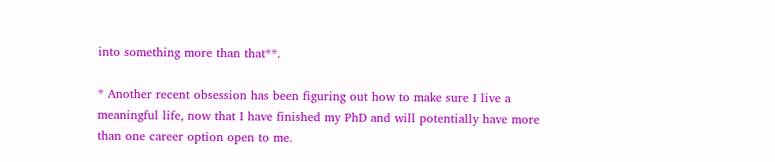into something more than that**.

* Another recent obsession has been figuring out how to make sure I live a meaningful life, now that I have finished my PhD and will potentially have more than one career option open to me.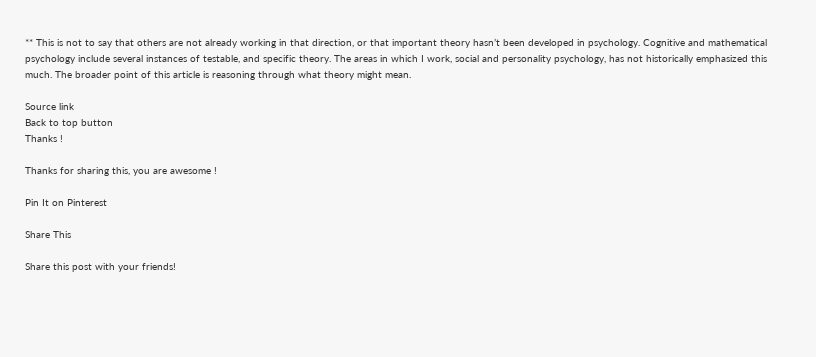** This is not to say that others are not already working in that direction, or that important theory hasn’t been developed in psychology. Cognitive and mathematical psychology include several instances of testable, and specific theory. The areas in which I work, social and personality psychology, has not historically emphasized this much. The broader point of this article is reasoning through what theory might mean.

Source link
Back to top button
Thanks !

Thanks for sharing this, you are awesome !

Pin It on Pinterest

Share This

Share this post with your friends!